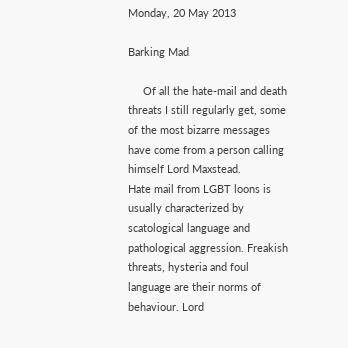Monday, 20 May 2013

Barking Mad

     Of all the hate-mail and death threats I still regularly get, some of the most bizarre messages have come from a person calling himself Lord Maxstead.
Hate mail from LGBT loons is usually characterized by scatological language and pathological aggression. Freakish threats, hysteria and foul language are their norms of behaviour. Lord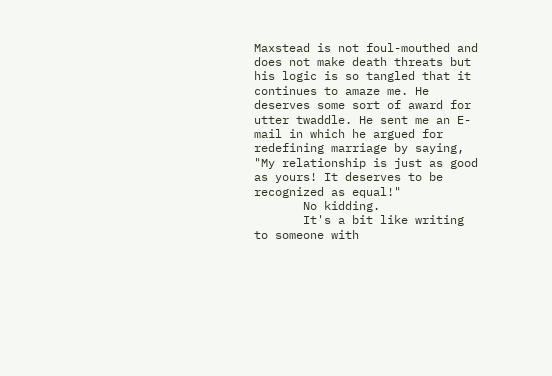Maxstead is not foul-mouthed and does not make death threats but his logic is so tangled that it continues to amaze me. He deserves some sort of award for utter twaddle. He sent me an E-mail in which he argued for redefining marriage by saying, "My relationship is just as good as yours! It deserves to be recognized as equal!"
       No kidding.
       It's a bit like writing to someone with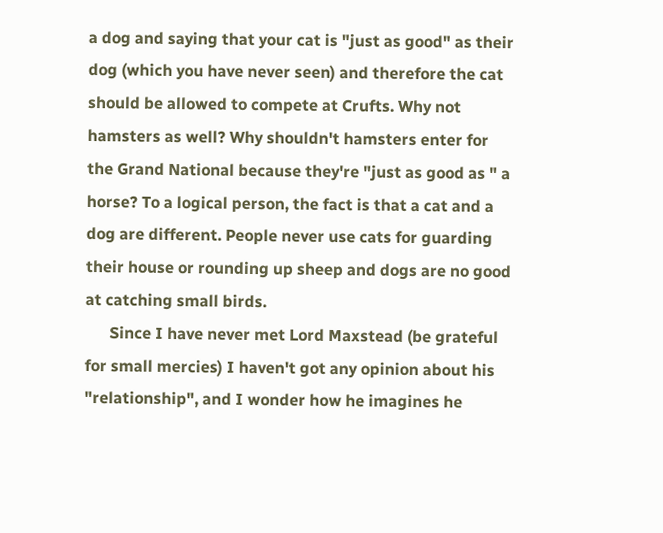a dog and saying that your cat is "just as good" as their dog (which you have never seen) and therefore the cat should be allowed to compete at Crufts. Why not hamsters as well? Why shouldn't hamsters enter for the Grand National because they're "just as good as " a horse? To a logical person, the fact is that a cat and a dog are different. People never use cats for guarding their house or rounding up sheep and dogs are no good at catching small birds.
      Since I have never met Lord Maxstead (be grateful for small mercies) I haven't got any opinion about his "relationship", and I wonder how he imagines he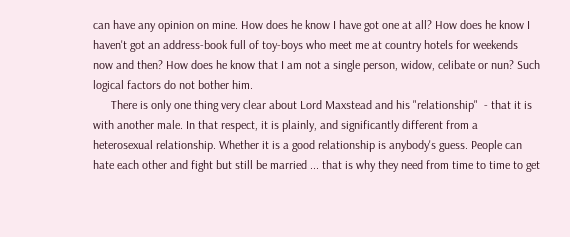can have any opinion on mine. How does he know I have got one at all? How does he know I haven't got an address-book full of toy-boys who meet me at country hotels for weekends now and then? How does he know that I am not a single person, widow, celibate or nun? Such logical factors do not bother him.
      There is only one thing very clear about Lord Maxstead and his "relationship"  - that it is with another male. In that respect, it is plainly, and significantly different from a heterosexual relationship. Whether it is a good relationship is anybody's guess. People can hate each other and fight but still be married ... that is why they need from time to time to get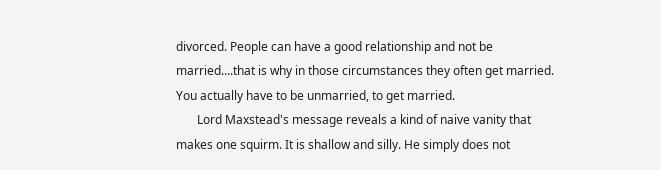divorced. People can have a good relationship and not be married....that is why in those circumstances they often get married. You actually have to be unmarried, to get married.
       Lord Maxstead's message reveals a kind of naive vanity that makes one squirm. It is shallow and silly. He simply does not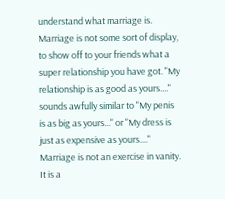understand what marriage is. Marriage is not some sort of display, to show off to your friends what a super relationship you have got. "My relationship is as good as yours...." sounds awfully similar to "My penis is as big as yours..." or "My dress is just as expensive as yours...."  Marriage is not an exercise in vanity. It is a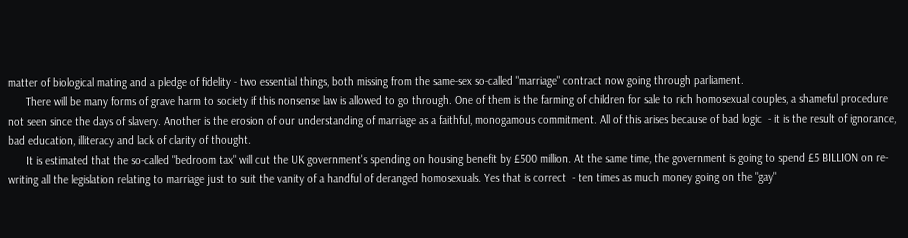matter of biological mating and a pledge of fidelity - two essential things, both missing from the same-sex so-called "marriage" contract now going through parliament.
      There will be many forms of grave harm to society if this nonsense law is allowed to go through. One of them is the farming of children for sale to rich homosexual couples, a shameful procedure not seen since the days of slavery. Another is the erosion of our understanding of marriage as a faithful, monogamous commitment. All of this arises because of bad logic  - it is the result of ignorance, bad education, illiteracy and lack of clarity of thought.
      It is estimated that the so-called "bedroom tax" will cut the UK government's spending on housing benefit by £500 million. At the same time, the government is going to spend £5 BILLION on re-writing all the legislation relating to marriage just to suit the vanity of a handful of deranged homosexuals. Yes that is correct  - ten times as much money going on the "gay"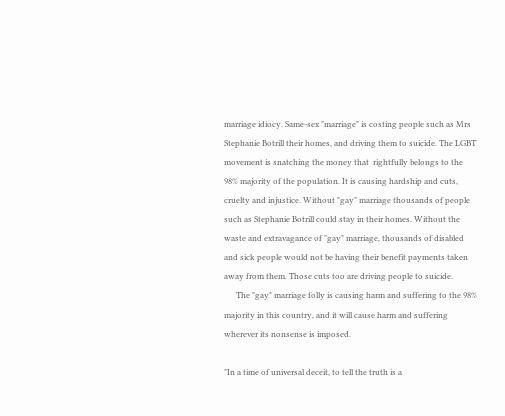marriage idiocy. Same-sex "marriage" is costing people such as Mrs Stephanie Botrill their homes, and driving them to suicide. The LGBT movement is snatching the money that  rightfully belongs to the 98% majority of the population. It is causing hardship and cuts, cruelty and injustice. Without "gay" marriage thousands of people such as Stephanie Botrill could stay in their homes. Without the waste and extravagance of "gay" marriage, thousands of disabled and sick people would not be having their benefit payments taken away from them. Those cuts too are driving people to suicide.
      The "gay" marriage folly is causing harm and suffering to the 98% majority in this country, and it will cause harm and suffering wherever its nonsense is imposed.

"In a time of universal deceit, to tell the truth is a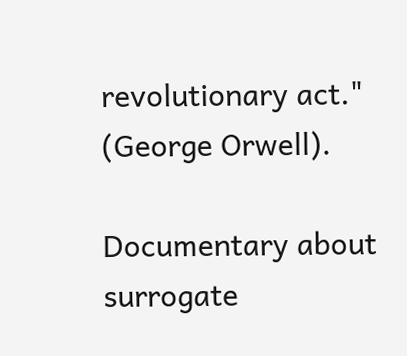revolutionary act." (George Orwell).

Documentary about surrogate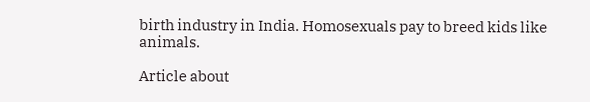birth industry in India. Homosexuals pay to breed kids like animals.

Article about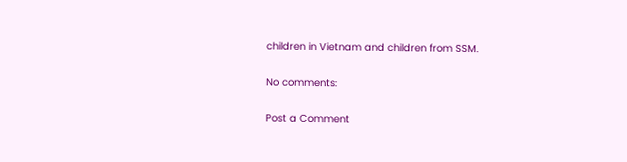children in Vietnam and children from SSM.

No comments:

Post a Comment